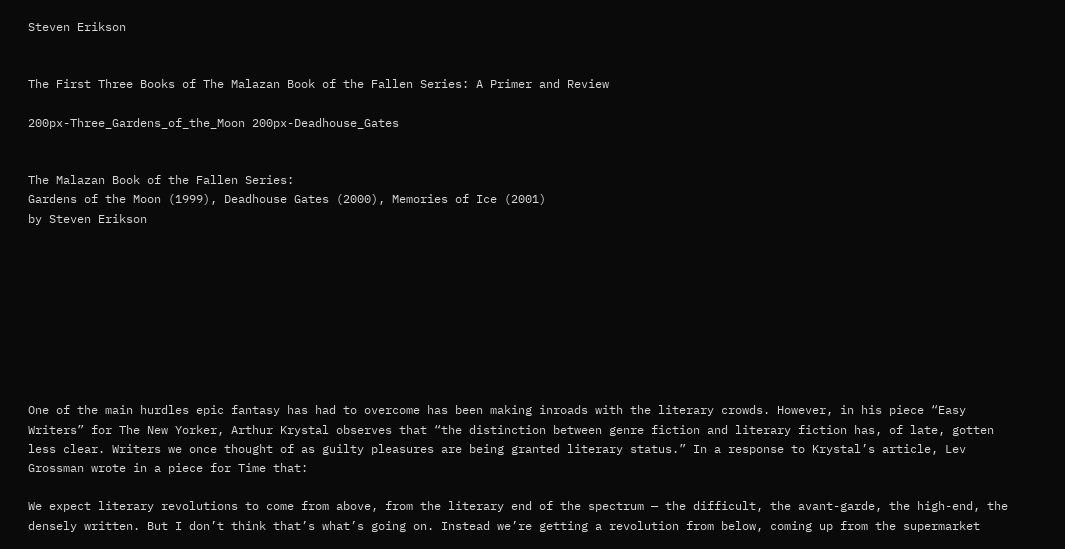Steven Erikson


The First Three Books of The Malazan Book of the Fallen Series: A Primer and Review

200px-Three_Gardens_of_the_Moon 200px-Deadhouse_Gates


The Malazan Book of the Fallen Series:
Gardens of the Moon (1999), Deadhouse Gates (2000), Memories of Ice (2001)
by Steven Erikson









One of the main hurdles epic fantasy has had to overcome has been making inroads with the literary crowds. However, in his piece “Easy Writers” for The New Yorker, Arthur Krystal observes that “the distinction between genre fiction and literary fiction has, of late, gotten less clear. Writers we once thought of as guilty pleasures are being granted literary status.” In a response to Krystal’s article, Lev Grossman wrote in a piece for Time that:

We expect literary revolutions to come from above, from the literary end of the spectrum — the difficult, the avant-garde, the high-end, the densely written. But I don’t think that’s what’s going on. Instead we’re getting a revolution from below, coming up from the supermarket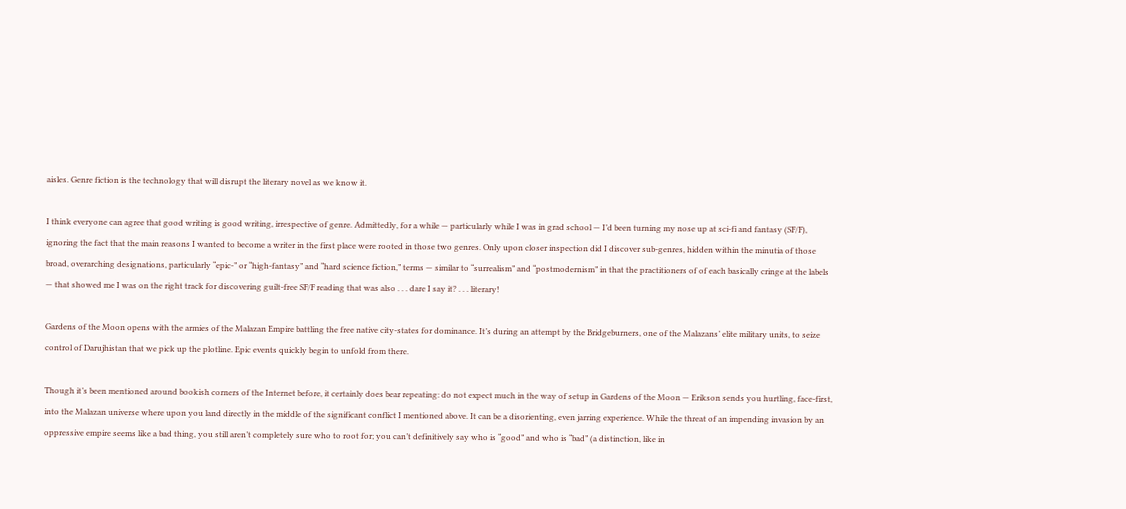aisles. Genre fiction is the technology that will disrupt the literary novel as we know it.

I think everyone can agree that good writing is good writing, irrespective of genre. Admittedly, for a while — particularly while I was in grad school — I’d been turning my nose up at sci-fi and fantasy (SF/F), ignoring the fact that the main reasons I wanted to become a writer in the first place were rooted in those two genres. Only upon closer inspection did I discover sub-genres, hidden within the minutia of those broad, overarching designations, particularly “epic-” or “high-fantasy” and “hard science fiction,” terms — similar to “surrealism” and “postmodernism” in that the practitioners of of each basically cringe at the labels — that showed me I was on the right track for discovering guilt-free SF/F reading that was also . . . dare I say it? . . . literary!

Gardens of the Moon opens with the armies of the Malazan Empire battling the free native city-states for dominance. It’s during an attempt by the Bridgeburners, one of the Malazans’ elite military units, to seize control of Darujhistan that we pick up the plotline. Epic events quickly begin to unfold from there.

Though it’s been mentioned around bookish corners of the Internet before, it certainly does bear repeating: do not expect much in the way of setup in Gardens of the Moon — Erikson sends you hurtling, face-first, into the Malazan universe where upon you land directly in the middle of the significant conflict I mentioned above. It can be a disorienting, even jarring experience. While the threat of an impending invasion by an oppressive empire seems like a bad thing, you still aren’t completely sure who to root for; you can’t definitively say who is “good” and who is “bad” (a distinction, like in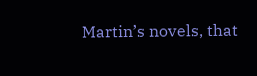Martin’s novels, that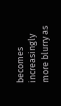becomes increasingly more blurry as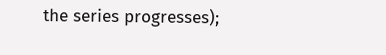the series progresses);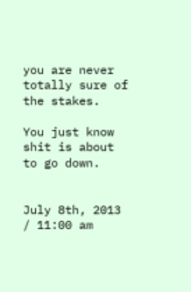you are never totally sure of the stakes.

You just know shit is about to go down.


July 8th, 2013 / 11:00 am